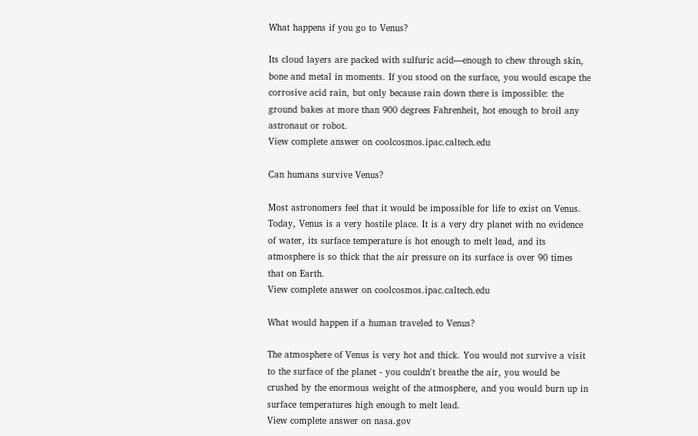What happens if you go to Venus?

Its cloud layers are packed with sulfuric acid—enough to chew through skin, bone and metal in moments. If you stood on the surface, you would escape the corrosive acid rain, but only because rain down there is impossible: the ground bakes at more than 900 degrees Fahrenheit, hot enough to broil any astronaut or robot.
View complete answer on coolcosmos.ipac.caltech.edu

Can humans survive Venus?

Most astronomers feel that it would be impossible for life to exist on Venus. Today, Venus is a very hostile place. It is a very dry planet with no evidence of water, its surface temperature is hot enough to melt lead, and its atmosphere is so thick that the air pressure on its surface is over 90 times that on Earth.
View complete answer on coolcosmos.ipac.caltech.edu

What would happen if a human traveled to Venus?

The atmosphere of Venus is very hot and thick. You would not survive a visit to the surface of the planet - you couldn't breathe the air, you would be crushed by the enormous weight of the atmosphere, and you would burn up in surface temperatures high enough to melt lead.
View complete answer on nasa.gov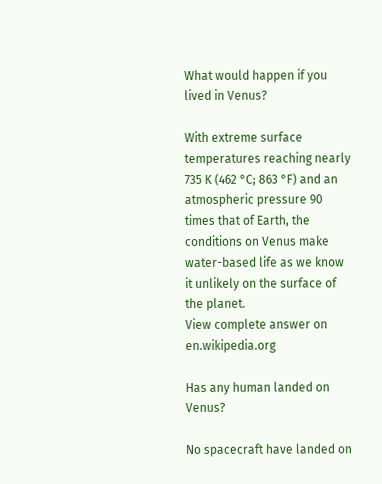What would happen if you lived in Venus?

With extreme surface temperatures reaching nearly 735 K (462 °C; 863 °F) and an atmospheric pressure 90 times that of Earth, the conditions on Venus make water-based life as we know it unlikely on the surface of the planet.
View complete answer on en.wikipedia.org

Has any human landed on Venus?

No spacecraft have landed on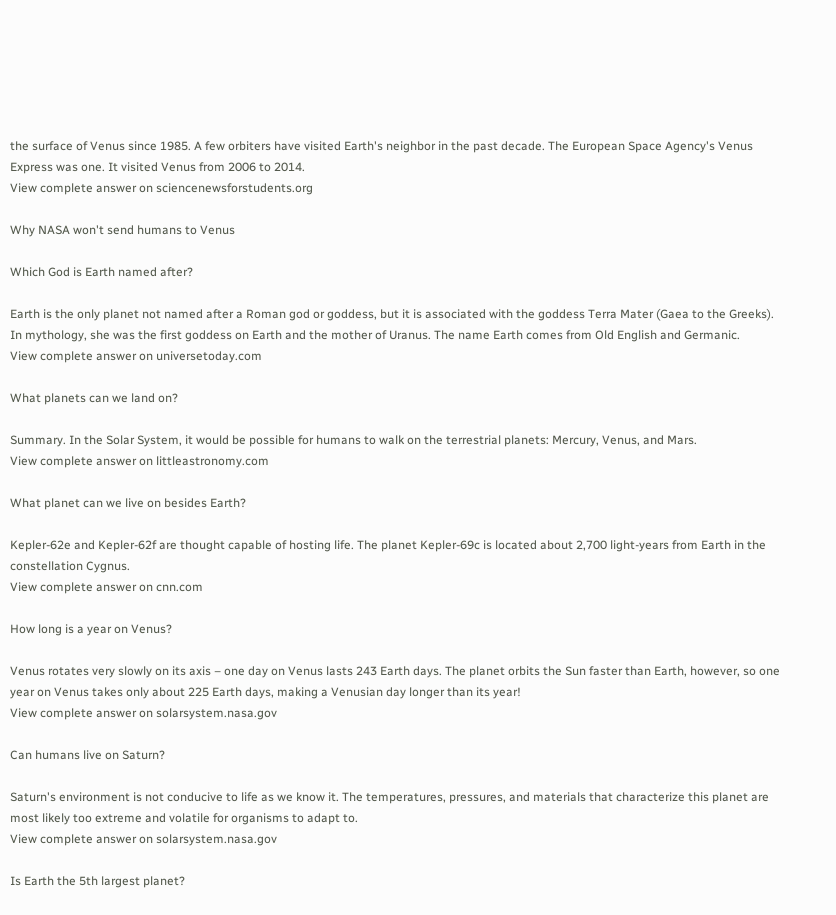the surface of Venus since 1985. A few orbiters have visited Earth's neighbor in the past decade. The European Space Agency's Venus Express was one. It visited Venus from 2006 to 2014.
View complete answer on sciencenewsforstudents.org

Why NASA won't send humans to Venus

Which God is Earth named after?

Earth is the only planet not named after a Roman god or goddess, but it is associated with the goddess Terra Mater (Gaea to the Greeks). In mythology, she was the first goddess on Earth and the mother of Uranus. The name Earth comes from Old English and Germanic.
View complete answer on universetoday.com

What planets can we land on?

Summary. In the Solar System, it would be possible for humans to walk on the terrestrial planets: Mercury, Venus, and Mars.
View complete answer on littleastronomy.com

What planet can we live on besides Earth?

Kepler-62e and Kepler-62f are thought capable of hosting life. The planet Kepler-69c is located about 2,700 light-years from Earth in the constellation Cygnus.
View complete answer on cnn.com

How long is a year on Venus?

Venus rotates very slowly on its axis – one day on Venus lasts 243 Earth days. The planet orbits the Sun faster than Earth, however, so one year on Venus takes only about 225 Earth days, making a Venusian day longer than its year!
View complete answer on solarsystem.nasa.gov

Can humans live on Saturn?

Saturn's environment is not conducive to life as we know it. The temperatures, pressures, and materials that characterize this planet are most likely too extreme and volatile for organisms to adapt to.
View complete answer on solarsystem.nasa.gov

Is Earth the 5th largest planet?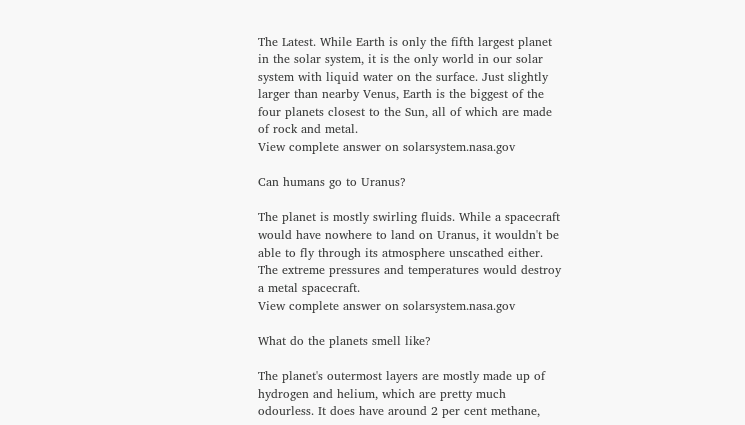The Latest. While Earth is only the fifth largest planet in the solar system, it is the only world in our solar system with liquid water on the surface. Just slightly larger than nearby Venus, Earth is the biggest of the four planets closest to the Sun, all of which are made of rock and metal.
View complete answer on solarsystem.nasa.gov

Can humans go to Uranus?

The planet is mostly swirling fluids. While a spacecraft would have nowhere to land on Uranus, it wouldn't be able to fly through its atmosphere unscathed either. The extreme pressures and temperatures would destroy a metal spacecraft.
View complete answer on solarsystem.nasa.gov

What do the planets smell like?

The planet's outermost layers are mostly made up of hydrogen and helium, which are pretty much odourless. It does have around 2 per cent methane,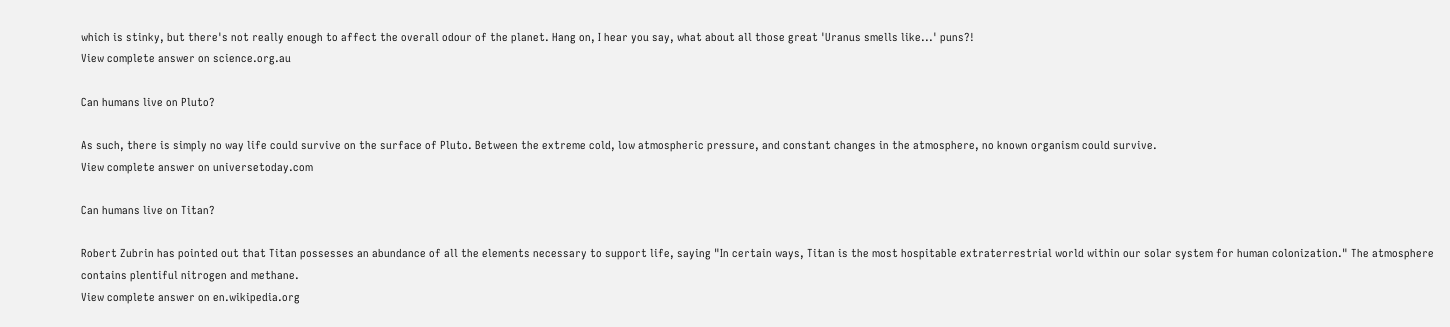which is stinky, but there's not really enough to affect the overall odour of the planet. Hang on, I hear you say, what about all those great 'Uranus smells like...' puns?!
View complete answer on science.org.au

Can humans live on Pluto?

As such, there is simply no way life could survive on the surface of Pluto. Between the extreme cold, low atmospheric pressure, and constant changes in the atmosphere, no known organism could survive.
View complete answer on universetoday.com

Can humans live on Titan?

Robert Zubrin has pointed out that Titan possesses an abundance of all the elements necessary to support life, saying "In certain ways, Titan is the most hospitable extraterrestrial world within our solar system for human colonization." The atmosphere contains plentiful nitrogen and methane.
View complete answer on en.wikipedia.org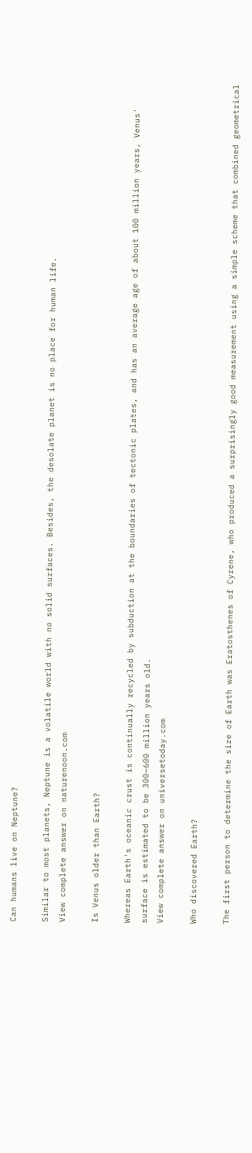Can humans live on Neptune?

Similar to most planets, Neptune is a volatile world with no solid surfaces. Besides, the desolate planet is no place for human life.
View complete answer on naturenoon.com

Is Venus older than Earth?

Whereas Earth's oceanic crust is continually recycled by subduction at the boundaries of tectonic plates, and has an average age of about 100 million years, Venus' surface is estimated to be 300–600 million years old.
View complete answer on universetoday.com

Who discovered Earth?

The first person to determine the size of Earth was Eratosthenes of Cyrene, who produced a surprisingly good measurement using a simple scheme that combined geometrical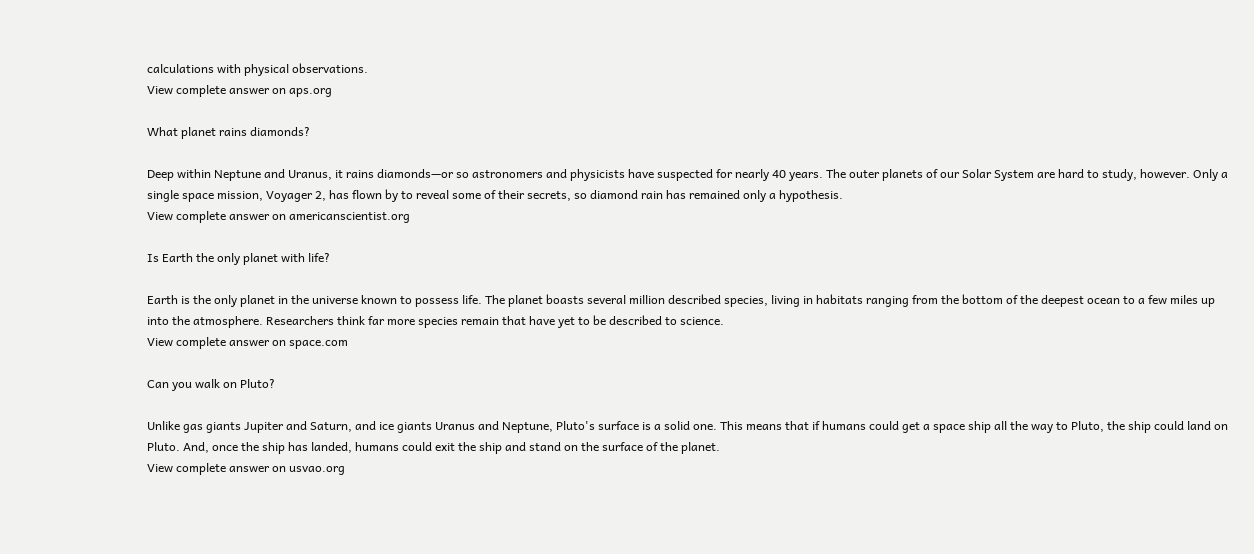calculations with physical observations.
View complete answer on aps.org

What planet rains diamonds?

Deep within Neptune and Uranus, it rains diamonds—or so astronomers and physicists have suspected for nearly 40 years. The outer planets of our Solar System are hard to study, however. Only a single space mission, Voyager 2, has flown by to reveal some of their secrets, so diamond rain has remained only a hypothesis.
View complete answer on americanscientist.org

Is Earth the only planet with life?

Earth is the only planet in the universe known to possess life. The planet boasts several million described species, living in habitats ranging from the bottom of the deepest ocean to a few miles up into the atmosphere. Researchers think far more species remain that have yet to be described to science.
View complete answer on space.com

Can you walk on Pluto?

Unlike gas giants Jupiter and Saturn, and ice giants Uranus and Neptune, Pluto's surface is a solid one. This means that if humans could get a space ship all the way to Pluto, the ship could land on Pluto. And, once the ship has landed, humans could exit the ship and stand on the surface of the planet.
View complete answer on usvao.org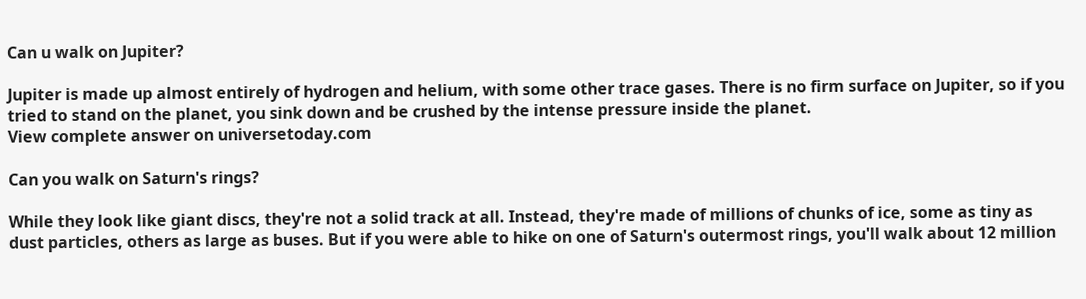Can u walk on Jupiter?

Jupiter is made up almost entirely of hydrogen and helium, with some other trace gases. There is no firm surface on Jupiter, so if you tried to stand on the planet, you sink down and be crushed by the intense pressure inside the planet.
View complete answer on universetoday.com

Can you walk on Saturn's rings?

While they look like giant discs, they're not a solid track at all. Instead, they're made of millions of chunks of ice, some as tiny as dust particles, others as large as buses. But if you were able to hike on one of Saturn's outermost rings, you'll walk about 12 million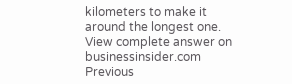kilometers to make it around the longest one.
View complete answer on businessinsider.com
Previous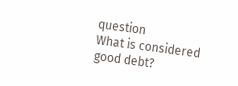question
What is considered good debt?